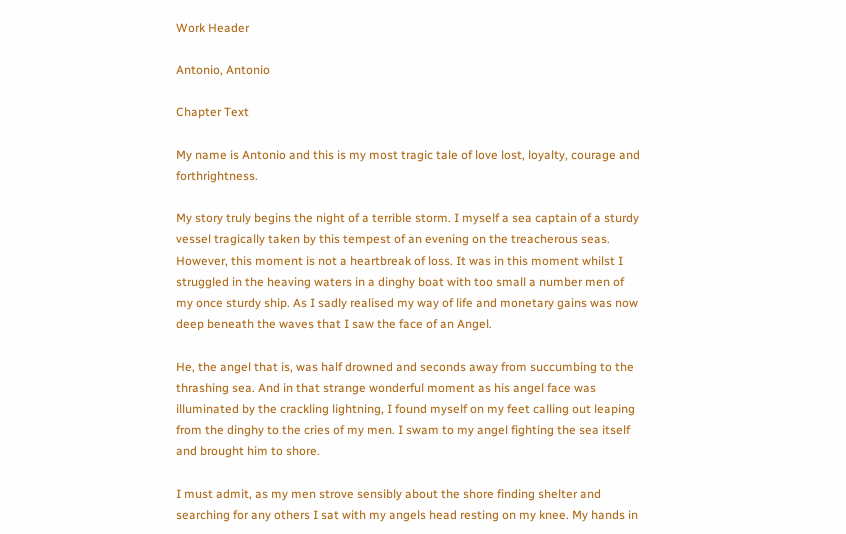Work Header

Antonio, Antonio

Chapter Text

My name is Antonio and this is my most tragic tale of love lost, loyalty, courage and forthrightness.

My story truly begins the night of a terrible storm. I myself a sea captain of a sturdy vessel tragically taken by this tempest of an evening on the treacherous seas. However, this moment is not a heartbreak of loss. It was in this moment whilst I struggled in the heaving waters in a dinghy boat with too small a number men of my once sturdy ship. As I sadly realised my way of life and monetary gains was now deep beneath the waves that I saw the face of an Angel.

He, the angel that is, was half drowned and seconds away from succumbing to the thrashing sea. And in that strange wonderful moment as his angel face was illuminated by the crackling lightning, I found myself on my feet calling out leaping from the dinghy to the cries of my men. I swam to my angel fighting the sea itself and brought him to shore.

I must admit, as my men strove sensibly about the shore finding shelter and searching for any others I sat with my angels head resting on my knee. My hands in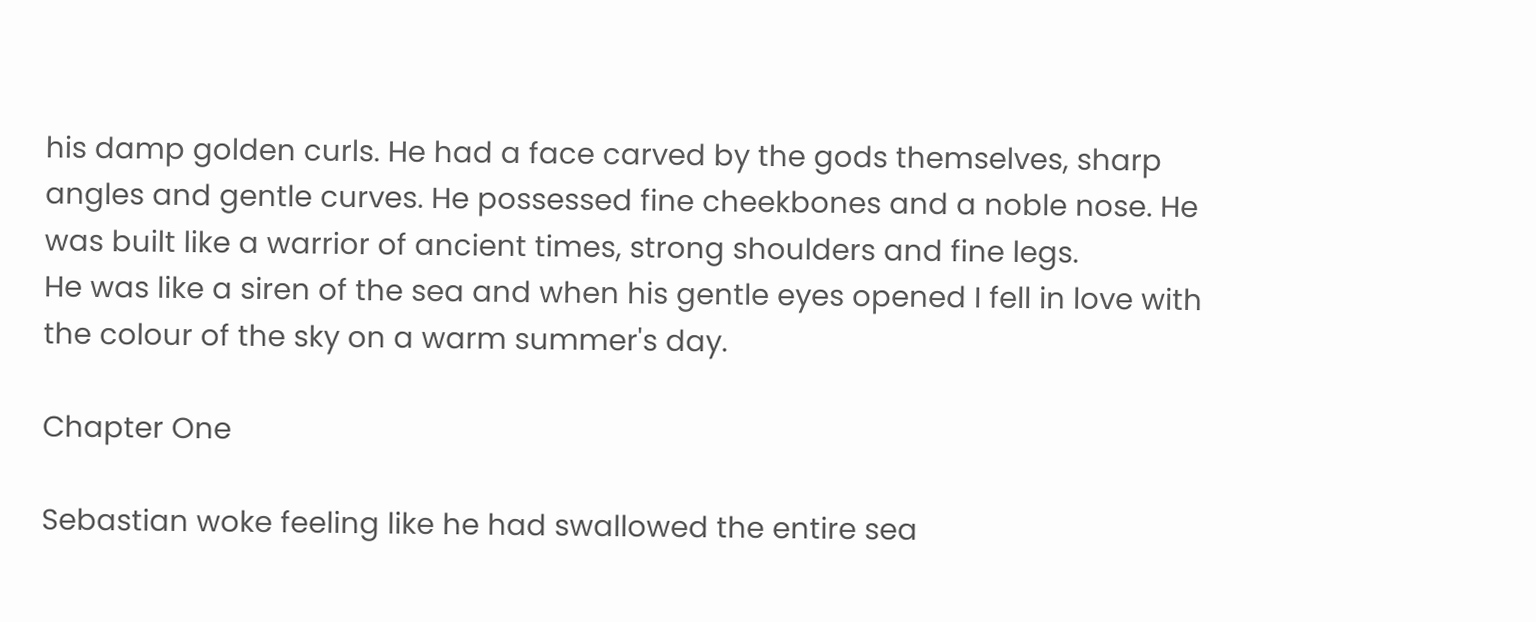his damp golden curls. He had a face carved by the gods themselves, sharp angles and gentle curves. He possessed fine cheekbones and a noble nose. He was built like a warrior of ancient times, strong shoulders and fine legs.
He was like a siren of the sea and when his gentle eyes opened I fell in love with the colour of the sky on a warm summer's day.

Chapter One

Sebastian woke feeling like he had swallowed the entire sea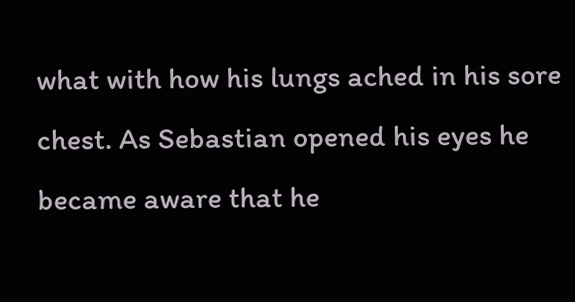what with how his lungs ached in his sore chest. As Sebastian opened his eyes he became aware that he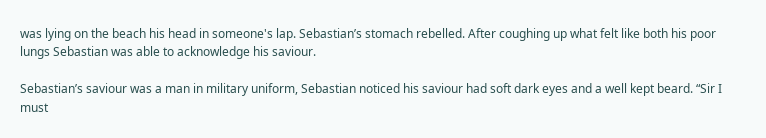was lying on the beach his head in someone's lap. Sebastian’s stomach rebelled. After coughing up what felt like both his poor lungs Sebastian was able to acknowledge his saviour.

Sebastian’s saviour was a man in military uniform, Sebastian noticed his saviour had soft dark eyes and a well kept beard. “Sir I must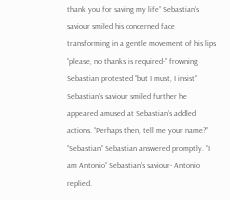thank you for saving my life” Sebastian’s saviour smiled his concerned face transforming in a gentle movement of his lips “please, no thanks is required-” frowning Sebastian protested “but I must, I insist” Sebastian’s saviour smiled further he appeared amused at Sebastian’s addled actions. “Perhaps then, tell me your name?” “Sebastian” Sebastian answered promptly. “I am Antonio” Sebastian’s saviour- Antonio replied.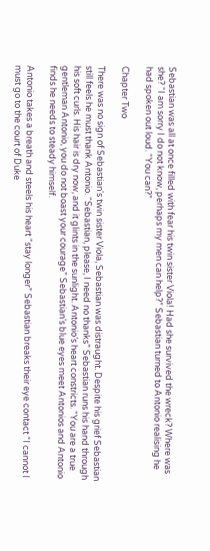Sebastian was all at once filled with fear his twin sister Viola! Had she survived the wreck? Where was she? “I am sorry I do not know, perhaps my men can help?” Sebastian turned to Antonio realising he had spoken out loud. “You can?”

Chapter Two

There was no sign of Sebastian's twin sister Viola, Sebastian was distraught. Despite his grief Sebastian still feels he must thank Antonio. “Sebastian, please, I need no thanks” Sebastian runs his hand through his soft curls. His hair is dry now, and it glints in the sunlight. Antonio’s heart constricts. “You are a true gentleman Antonio, you do not boast your courage” Sebastian’s blue eyes meet Antonios and Antonio finds he needs to steady himself.

Antonio takes a breath and steels his heart “stay longer” Sebastian breaks their eye contact “I cannot I must go to the court of Duke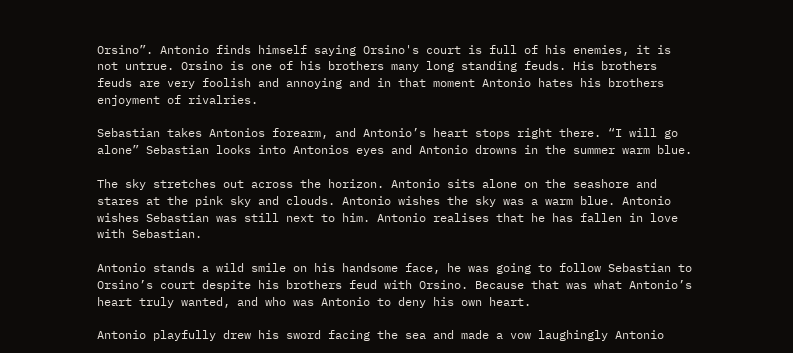Orsino”. Antonio finds himself saying Orsino's court is full of his enemies, it is not untrue. Orsino is one of his brothers many long standing feuds. His brothers feuds are very foolish and annoying and in that moment Antonio hates his brothers enjoyment of rivalries.

Sebastian takes Antonios forearm, and Antonio’s heart stops right there. “I will go alone” Sebastian looks into Antonios eyes and Antonio drowns in the summer warm blue.

The sky stretches out across the horizon. Antonio sits alone on the seashore and stares at the pink sky and clouds. Antonio wishes the sky was a warm blue. Antonio wishes Sebastian was still next to him. Antonio realises that he has fallen in love with Sebastian.

Antonio stands a wild smile on his handsome face, he was going to follow Sebastian to Orsino’s court despite his brothers feud with Orsino. Because that was what Antonio’s heart truly wanted, and who was Antonio to deny his own heart.

Antonio playfully drew his sword facing the sea and made a vow laughingly Antonio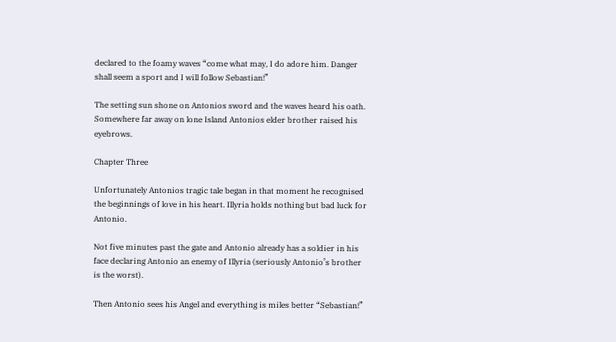declared to the foamy waves “come what may, I do adore him. Danger shall seem a sport and I will follow Sebastian!”

The setting sun shone on Antonios sword and the waves heard his oath. Somewhere far away on lone Island Antonios elder brother raised his eyebrows.

Chapter Three

Unfortunately Antonios tragic tale began in that moment he recognised the beginnings of love in his heart. Illyria holds nothing but bad luck for Antonio.

Not five minutes past the gate and Antonio already has a soldier in his face declaring Antonio an enemy of Illyria (seriously Antonio’s brother is the worst).

Then Antonio sees his Angel and everything is miles better “Sebastian!”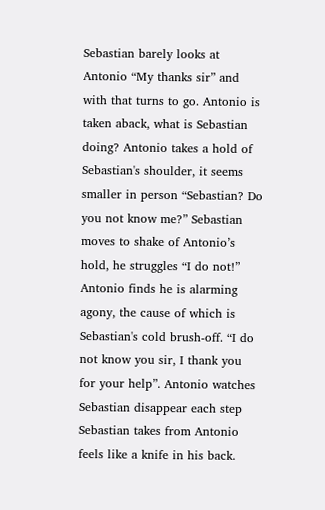Sebastian barely looks at Antonio “My thanks sir” and with that turns to go. Antonio is taken aback, what is Sebastian doing? Antonio takes a hold of Sebastian's shoulder, it seems smaller in person “Sebastian? Do you not know me?” Sebastian moves to shake of Antonio’s hold, he struggles “I do not!” Antonio finds he is alarming agony, the cause of which is Sebastian's cold brush-off. “I do not know you sir, I thank you for your help”. Antonio watches Sebastian disappear each step Sebastian takes from Antonio feels like a knife in his back.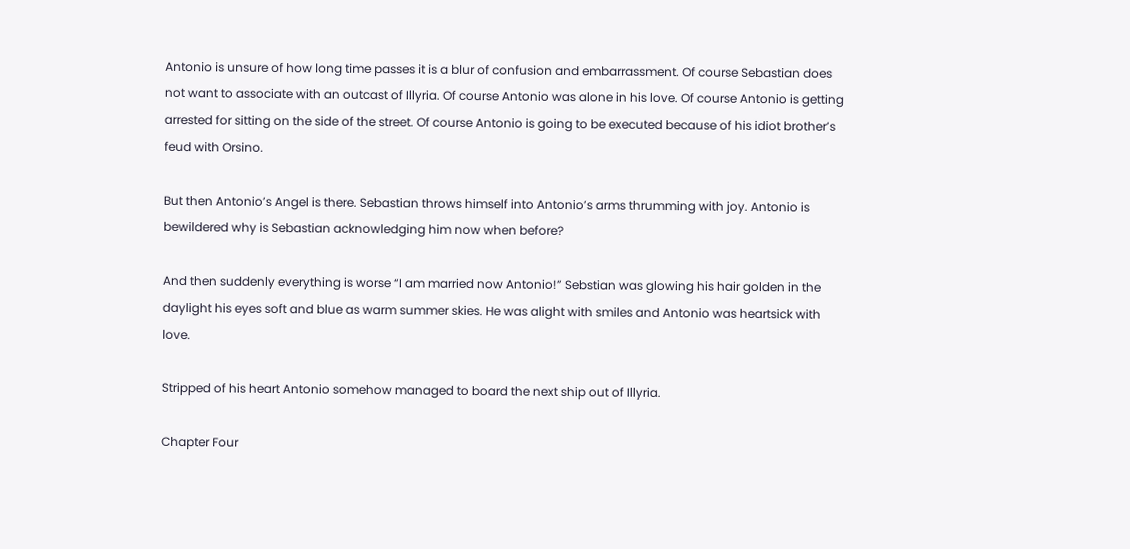Antonio is unsure of how long time passes it is a blur of confusion and embarrassment. Of course Sebastian does not want to associate with an outcast of Illyria. Of course Antonio was alone in his love. Of course Antonio is getting arrested for sitting on the side of the street. Of course Antonio is going to be executed because of his idiot brother’s feud with Orsino.

But then Antonio’s Angel is there. Sebastian throws himself into Antonio’s arms thrumming with joy. Antonio is bewildered why is Sebastian acknowledging him now when before?

And then suddenly everything is worse “I am married now Antonio!” Sebstian was glowing his hair golden in the daylight his eyes soft and blue as warm summer skies. He was alight with smiles and Antonio was heartsick with love.

Stripped of his heart Antonio somehow managed to board the next ship out of Illyria.

Chapter Four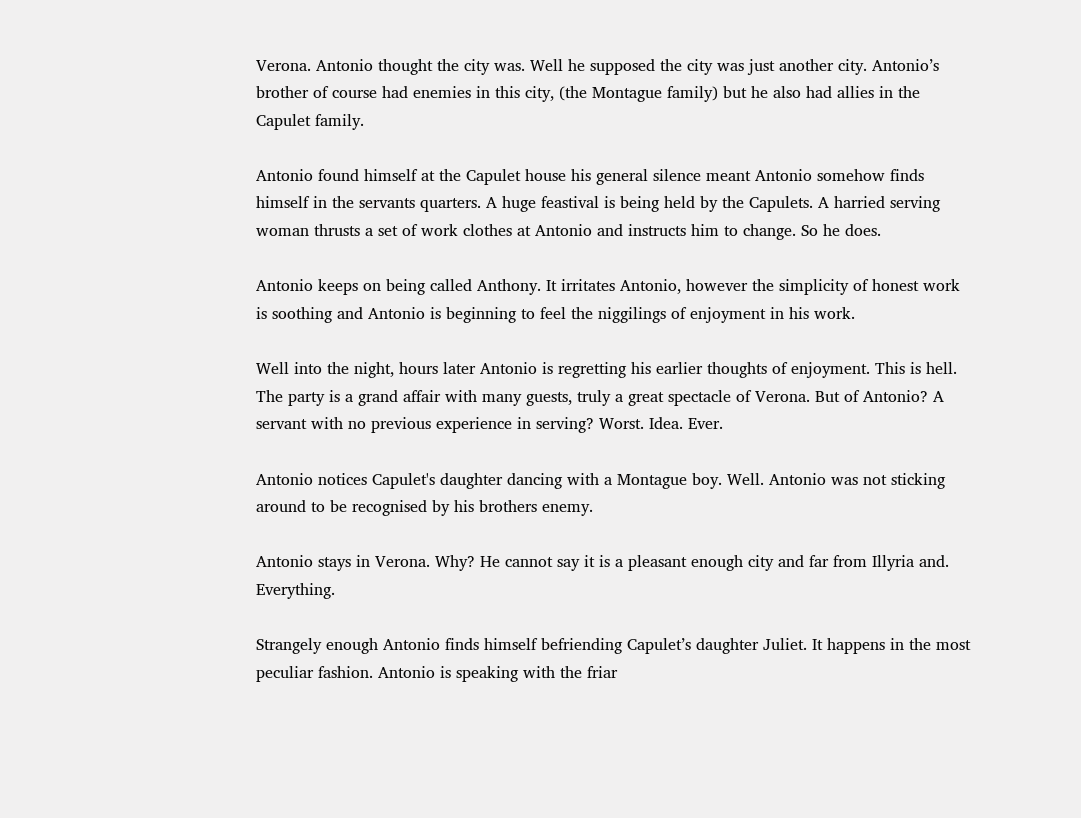Verona. Antonio thought the city was. Well he supposed the city was just another city. Antonio’s brother of course had enemies in this city, (the Montague family) but he also had allies in the Capulet family.

Antonio found himself at the Capulet house his general silence meant Antonio somehow finds himself in the servants quarters. A huge feastival is being held by the Capulets. A harried serving woman thrusts a set of work clothes at Antonio and instructs him to change. So he does.

Antonio keeps on being called Anthony. It irritates Antonio, however the simplicity of honest work is soothing and Antonio is beginning to feel the niggilings of enjoyment in his work.

Well into the night, hours later Antonio is regretting his earlier thoughts of enjoyment. This is hell. The party is a grand affair with many guests, truly a great spectacle of Verona. But of Antonio? A servant with no previous experience in serving? Worst. Idea. Ever.

Antonio notices Capulet's daughter dancing with a Montague boy. Well. Antonio was not sticking around to be recognised by his brothers enemy.

Antonio stays in Verona. Why? He cannot say it is a pleasant enough city and far from Illyria and. Everything.

Strangely enough Antonio finds himself befriending Capulet’s daughter Juliet. It happens in the most peculiar fashion. Antonio is speaking with the friar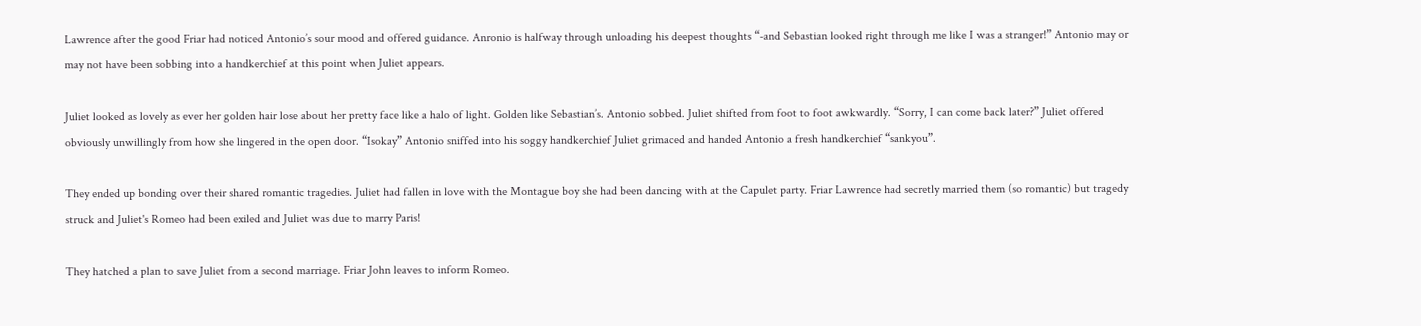Lawrence after the good Friar had noticed Antonio’s sour mood and offered guidance. Anronio is halfway through unloading his deepest thoughts “-and Sebastian looked right through me like I was a stranger!” Antonio may or may not have been sobbing into a handkerchief at this point when Juliet appears.

Juliet looked as lovely as ever her golden hair lose about her pretty face like a halo of light. Golden like Sebastian’s. Antonio sobbed. Juliet shifted from foot to foot awkwardly. “Sorry, I can come back later?” Juliet offered obviously unwillingly from how she lingered in the open door. “Isokay” Antonio sniffed into his soggy handkerchief Juliet grimaced and handed Antonio a fresh handkerchief “sankyou”.

They ended up bonding over their shared romantic tragedies. Juliet had fallen in love with the Montague boy she had been dancing with at the Capulet party. Friar Lawrence had secretly married them (so romantic) but tragedy struck and Juliet's Romeo had been exiled and Juliet was due to marry Paris!

They hatched a plan to save Juliet from a second marriage. Friar John leaves to inform Romeo.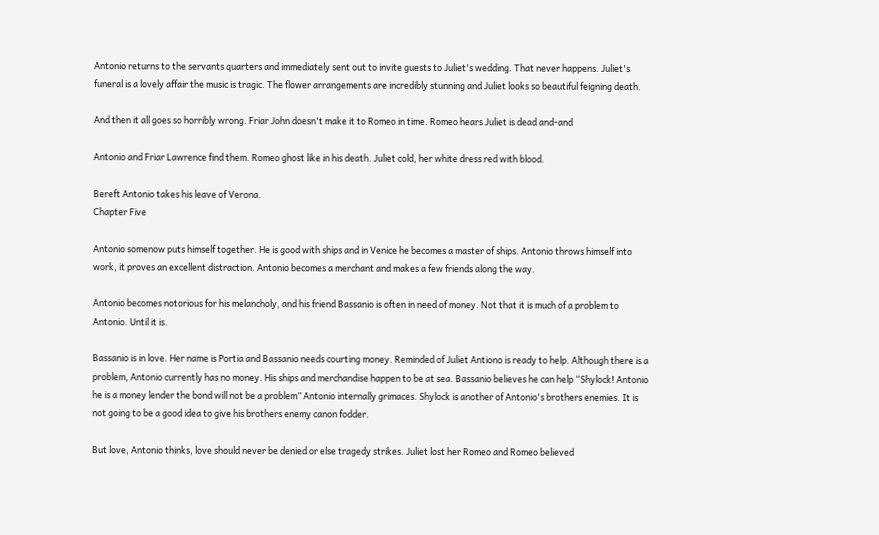Antonio returns to the servants quarters and immediately sent out to invite guests to Juliet's wedding. That never happens. Juliet's funeral is a lovely affair the music is tragic. The flower arrangements are incredibly stunning and Juliet looks so beautiful feigning death.

And then it all goes so horribly wrong. Friar John doesn't make it to Romeo in time. Romeo hears Juliet is dead and-and

Antonio and Friar Lawrence find them. Romeo ghost like in his death. Juliet cold, her white dress red with blood.

Bereft Antonio takes his leave of Verona.
Chapter Five

Antonio somenow puts himself together. He is good with ships and in Venice he becomes a master of ships. Antonio throws himself into work, it proves an excellent distraction. Antonio becomes a merchant and makes a few friends along the way.

Antonio becomes notorious for his melancholy, and his friend Bassanio is often in need of money. Not that it is much of a problem to Antonio. Until it is.

Bassanio is in love. Her name is Portia and Bassanio needs courting money. Reminded of Juliet Antiono is ready to help. Although there is a problem, Antonio currently has no money. His ships and merchandise happen to be at sea. Bassanio believes he can help “Shylock! Antonio he is a money lender the bond will not be a problem” Antonio internally grimaces. Shylock is another of Antonio's brothers enemies. It is not going to be a good idea to give his brothers enemy canon fodder.

But love, Antonio thinks, love should never be denied or else tragedy strikes. Juliet lost her Romeo and Romeo believed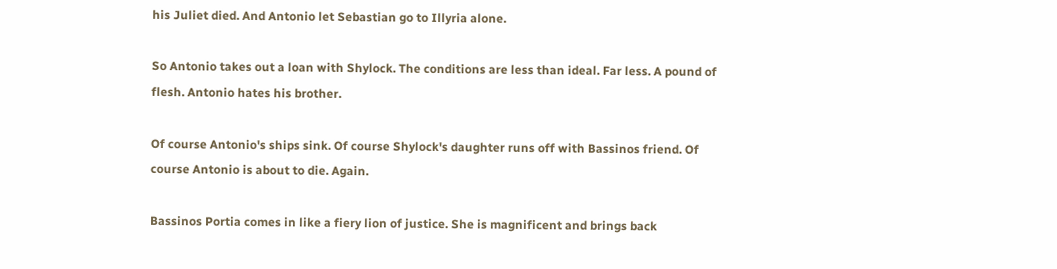his Juliet died. And Antonio let Sebastian go to Illyria alone.

So Antonio takes out a loan with Shylock. The conditions are less than ideal. Far less. A pound of flesh. Antonio hates his brother.

Of course Antonio's ships sink. Of course Shylock's daughter runs off with Bassinos friend. Of course Antonio is about to die. Again.

Bassinos Portia comes in like a fiery lion of justice. She is magnificent and brings back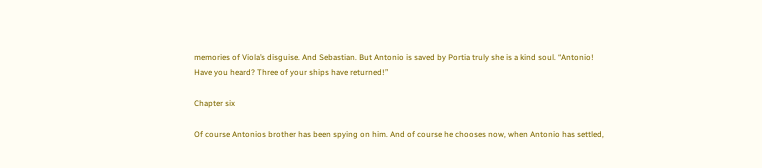memories of Viola’s disguise. And Sebastian. But Antonio is saved by Portia truly she is a kind soul. “Antonio! Have you heard? Three of your ships have returned!”

Chapter six

Of course Antonios brother has been spying on him. And of course he chooses now, when Antonio has settled,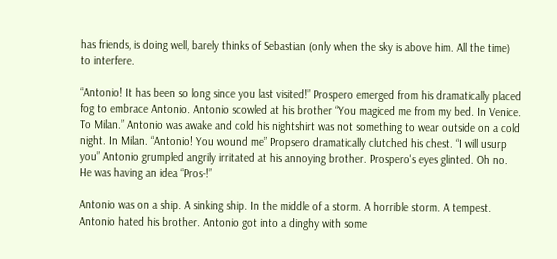has friends, is doing well, barely thinks of Sebastian (only when the sky is above him. All the time) to interfere.

“Antonio! It has been so long since you last visited!” Prospero emerged from his dramatically placed fog to embrace Antonio. Antonio scowled at his brother “You magiced me from my bed. In Venice. To Milan.” Antonio was awake and cold his nightshirt was not something to wear outside on a cold night. In Milan. “Antonio! You wound me” Propsero dramatically clutched his chest. “I will usurp you” Antonio grumpled angrily irritated at his annoying brother. Prospero's eyes glinted. Oh no. He was having an idea “Pros-!”

Antonio was on a ship. A sinking ship. In the middle of a storm. A horrible storm. A tempest. Antonio hated his brother. Antonio got into a dinghy with some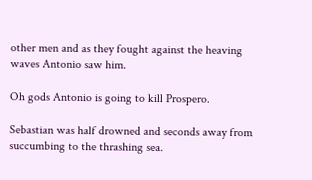other men and as they fought against the heaving waves Antonio saw him.

Oh gods Antonio is going to kill Prospero.

Sebastian was half drowned and seconds away from succumbing to the thrashing sea.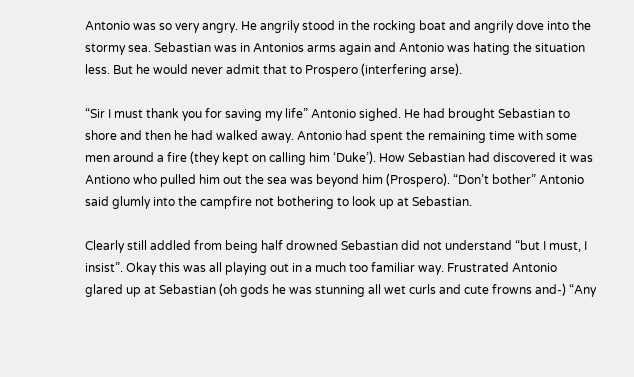Antonio was so very angry. He angrily stood in the rocking boat and angrily dove into the stormy sea. Sebastian was in Antonios arms again and Antonio was hating the situation less. But he would never admit that to Prospero (interfering arse).

“Sir I must thank you for saving my life” Antonio sighed. He had brought Sebastian to shore and then he had walked away. Antonio had spent the remaining time with some men around a fire (they kept on calling him ‘Duke’). How Sebastian had discovered it was Antiono who pulled him out the sea was beyond him (Prospero). “Don’t bother” Antonio said glumly into the campfire not bothering to look up at Sebastian.

Clearly still addled from being half drowned Sebastian did not understand “but I must, I insist”. Okay this was all playing out in a much too familiar way. Frustrated Antonio glared up at Sebastian (oh gods he was stunning all wet curls and cute frowns and-) “Any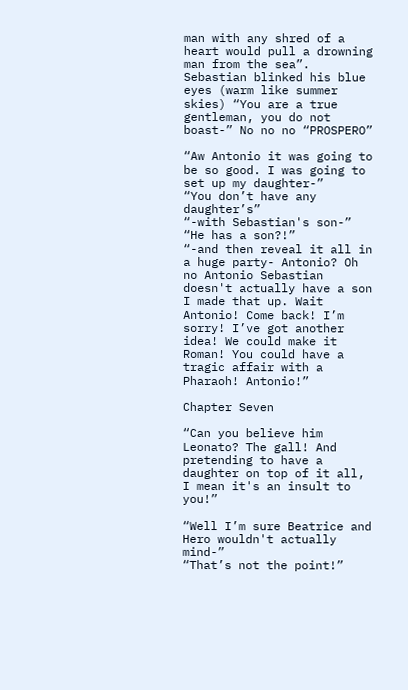man with any shred of a heart would pull a drowning man from the sea”. Sebastian blinked his blue eyes (warm like summer skies) “You are a true gentleman, you do not boast-” No no no “PROSPERO”

“Aw Antonio it was going to be so good. I was going to set up my daughter-”
“You don’t have any daughter’s”
“-with Sebastian's son-”
“He has a son?!”
“-and then reveal it all in a huge party- Antonio? Oh no Antonio Sebastian doesn't actually have a son I made that up. Wait Antonio! Come back! I’m sorry! I’ve got another idea! We could make it Roman! You could have a tragic affair with a Pharaoh! Antonio!”

Chapter Seven

“Can you believe him Leonato? The gall! And pretending to have a daughter on top of it all, I mean it's an insult to you!”

“Well I’m sure Beatrice and Hero wouldn't actually mind-”
“That’s not the point!”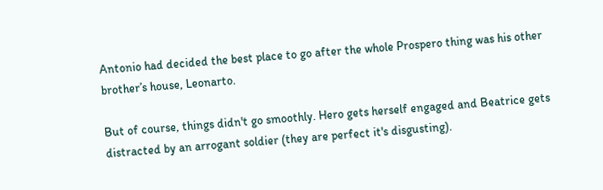Antonio had decided the best place to go after the whole Prospero thing was his other brother’s house, Leonarto.

But of course, things didn't go smoothly. Hero gets herself engaged and Beatrice gets distracted by an arrogant soldier (they are perfect it's disgusting).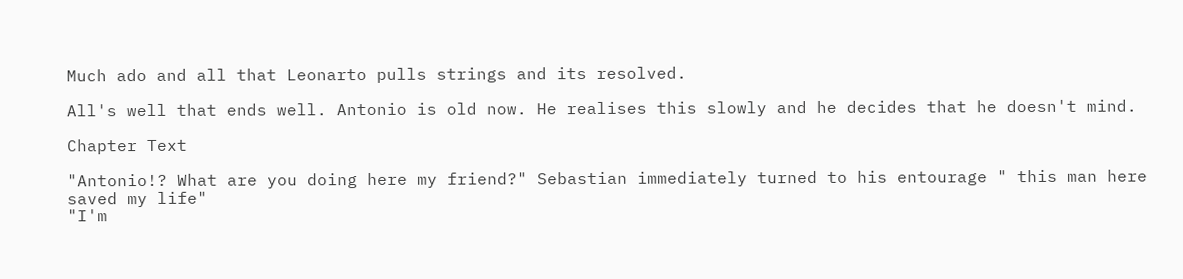Much ado and all that Leonarto pulls strings and its resolved.

All's well that ends well. Antonio is old now. He realises this slowly and he decides that he doesn't mind.

Chapter Text

"Antonio!? What are you doing here my friend?" Sebastian immediately turned to his entourage " this man here saved my life"
"I'm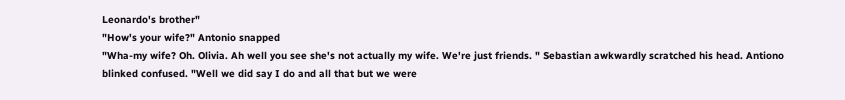Leonardo's brother"
"How's your wife?" Antonio snapped
"Wha-my wife? Oh. Olivia. Ah well you see she's not actually my wife. We're just friends. " Sebastian awkwardly scratched his head. Antiono blinked confused. "Well we did say I do and all that but we were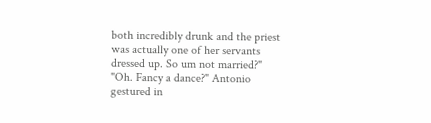both incredibly drunk and the priest was actually one of her servants dressed up. So um not married?"
"Oh. Fancy a dance?" Antonio gestured in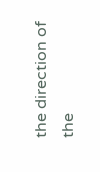the direction of the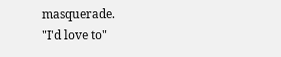masquerade.
"I'd love to"